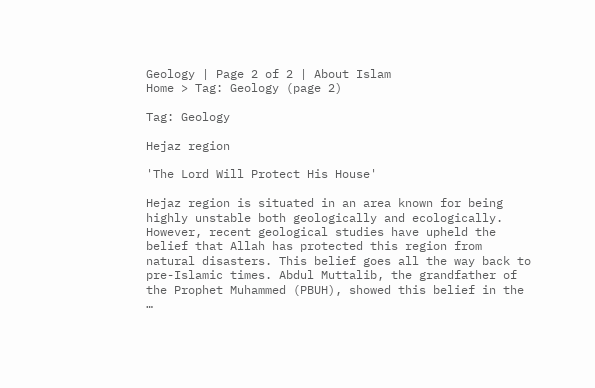Geology | Page 2 of 2 | About Islam
Home > Tag: Geology (page 2)

Tag: Geology

Hejaz region

'The Lord Will Protect His House'

Hejaz region is situated in an area known for being highly unstable both geologically and ecologically. However, recent geological studies have upheld the belief that Allah has protected this region from natural disasters. This belief goes all the way back to pre-Islamic times. Abdul Muttalib, the grandfather of the Prophet Muhammed (PBUH), showed this belief in the …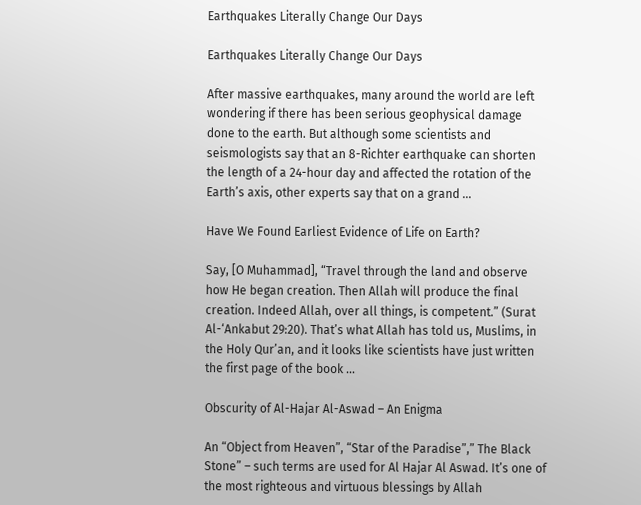Earthquakes Literally Change Our Days

Earthquakes Literally Change Our Days

After massive earthquakes, many around the world are left wondering if there has been serious geophysical damage done to the earth. But although some scientists and seismologists say that an 8-Richter earthquake can shorten the length of a 24-hour day and affected the rotation of the Earth’s axis, other experts say that on a grand …

Have We Found Earliest Evidence of Life on Earth?

Say, [O Muhammad], “Travel through the land and observe how He began creation. Then Allah will produce the final creation. Indeed Allah, over all things, is competent.” (Surat Al-‘Ankabut 29:20). That’s what Allah has told us, Muslims, in the Holy Qur’an, and it looks like scientists have just written the first page of the book …

Obscurity of Al-Hajar Al-Aswad – An Enigma

An “Object from Heaven”, “Star of the Paradise”,” The Black Stone” – such terms are used for Al Hajar Al Aswad. It’s one of the most righteous and virtuous blessings by Allah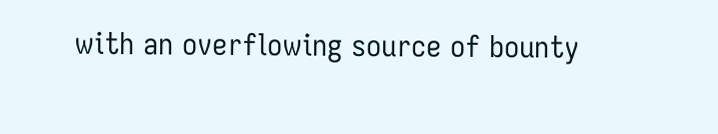with an overflowing source of bounty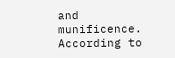and munificence. According to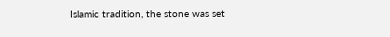Islamic tradition, the stone was set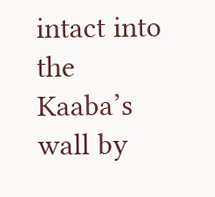intact into the Kaaba’s wall by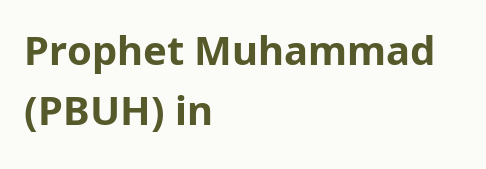Prophet Muhammad (PBUH) in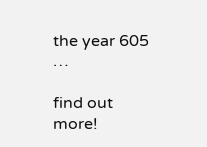the year 605 …

find out more!